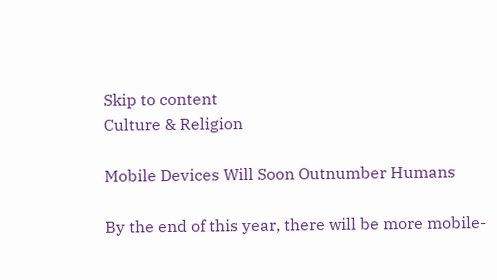Skip to content
Culture & Religion

Mobile Devices Will Soon Outnumber Humans

By the end of this year, there will be more mobile-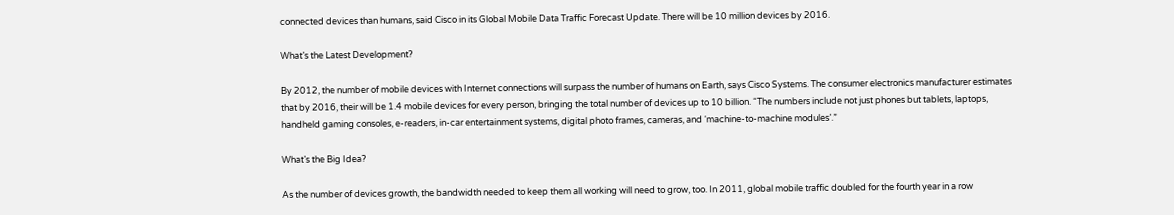connected devices than humans, said Cisco in its Global Mobile Data Traffic Forecast Update. There will be 10 million devices by 2016.

What’s the Latest Development?

By 2012, the number of mobile devices with Internet connections will surpass the number of humans on Earth, says Cisco Systems. The consumer electronics manufacturer estimates that by 2016, their will be 1.4 mobile devices for every person, bringing the total number of devices up to 10 billion. “The numbers include not just phones but tablets, laptops, handheld gaming consoles, e-readers, in-car entertainment systems, digital photo frames, cameras, and ‘machine-to-machine modules’.”

What’s the Big Idea?

As the number of devices growth, the bandwidth needed to keep them all working will need to grow, too. In 2011, global mobile traffic doubled for the fourth year in a row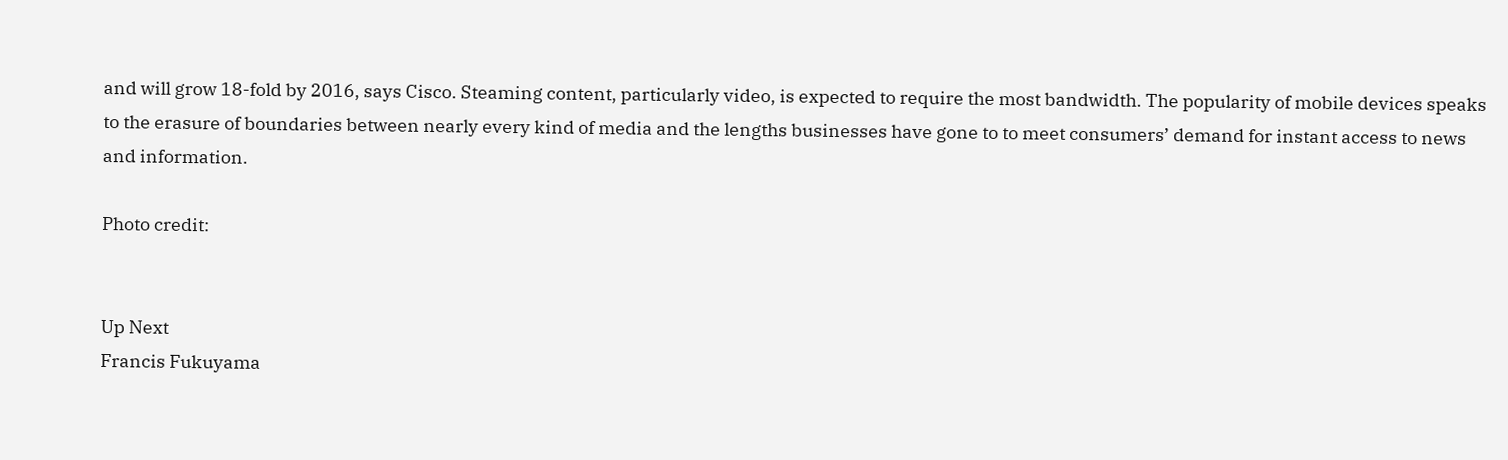and will grow 18-fold by 2016, says Cisco. Steaming content, particularly video, is expected to require the most bandwidth. The popularity of mobile devices speaks to the erasure of boundaries between nearly every kind of media and the lengths businesses have gone to to meet consumers’ demand for instant access to news and information.

Photo credit:


Up Next
Francis Fukuyama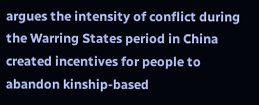argues the intensity of conflict during the Warring States period in China created incentives for people to abandon kinship-based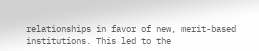relationships in favor of new, merit-based institutions. This led to the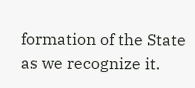formation of the State as we recognize it.